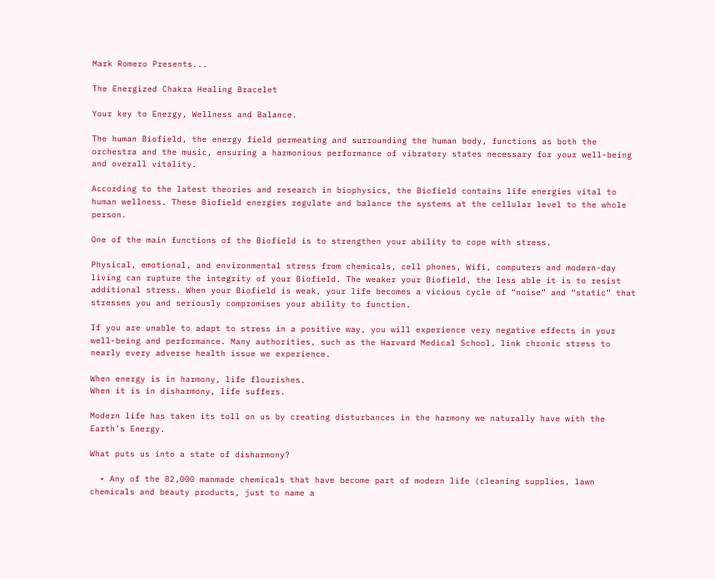Mark Romero Presents...

The Energized Chakra Healing Bracelet

Your key to Energy, Wellness and Balance.

The human Biofield, the energy field permeating and surrounding the human body, functions as both the orchestra and the music, ensuring a harmonious performance of vibratory states necessary for your well-being and overall vitality.

According to the latest theories and research in biophysics, the Biofield contains life energies vital to human wellness. These Biofield energies regulate and balance the systems at the cellular level to the whole person.

One of the main functions of the Biofield is to strengthen your ability to cope with stress.

Physical, emotional, and environmental stress from chemicals, cell phones, Wifi, computers and modern-day living can rupture the integrity of your Biofield. The weaker your Biofield, the less able it is to resist additional stress. When your Biofield is weak, your life becomes a vicious cycle of “noise” and “static” that stresses you and seriously compromises your ability to function.

If you are unable to adapt to stress in a positive way, you will experience very negative effects in your well-being and performance. Many authorities, such as the Harvard Medical School, link chronic stress to nearly every adverse health issue we experience.

When energy is in harmony, life flourishes.
When it is in disharmony, life suffers.

Modern life has taken its toll on us by creating disturbances in the harmony we naturally have with the Earth’s Energy.

What puts us into a state of disharmony?

  • Any of the 82,000 manmade chemicals that have become part of modern life (cleaning supplies, lawn chemicals and beauty products, just to name a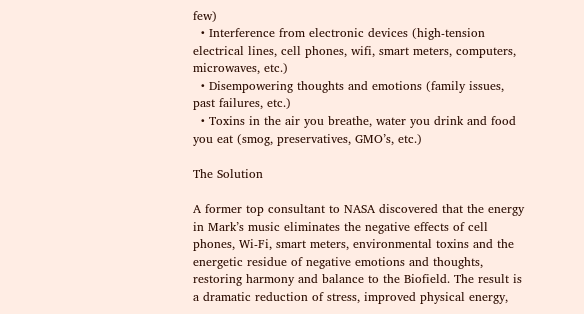few)
  • Interference from electronic devices (high-tension electrical lines, cell phones, wifi, smart meters, computers, microwaves, etc.)
  • Disempowering thoughts and emotions (family issues, past failures, etc.)
  • Toxins in the air you breathe, water you drink and food you eat (smog, preservatives, GMO’s, etc.)

The Solution

A former top consultant to NASA discovered that the energy in Mark’s music eliminates the negative effects of cell phones, Wi-Fi, smart meters, environmental toxins and the energetic residue of negative emotions and thoughts, restoring harmony and balance to the Biofield. The result is a dramatic reduction of stress, improved physical energy,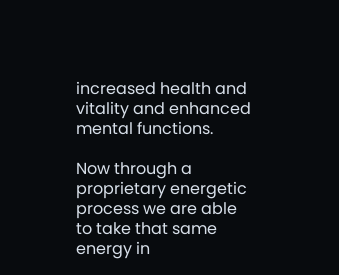increased health and vitality and enhanced mental functions.

Now through a proprietary energetic process we are able to take that same energy in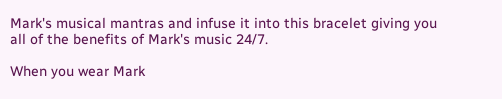Mark's musical mantras and infuse it into this bracelet giving you all of the benefits of Mark's music 24/7.

When you wear Mark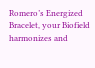Romero’s Energized Bracelet, your Biofield harmonizes and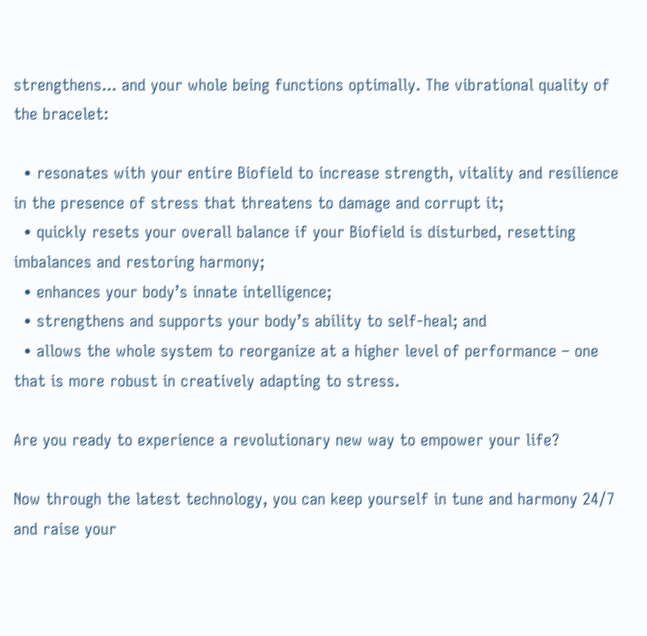strengthens... and your whole being functions optimally. The vibrational quality of the bracelet:

  • resonates with your entire Biofield to increase strength, vitality and resilience in the presence of stress that threatens to damage and corrupt it;
  • quickly resets your overall balance if your Biofield is disturbed, resetting imbalances and restoring harmony;
  • enhances your body’s innate intelligence;
  • strengthens and supports your body’s ability to self-heal; and
  • allows the whole system to reorganize at a higher level of performance – one that is more robust in creatively adapting to stress.

Are you ready to experience a revolutionary new way to empower your life?

Now through the latest technology, you can keep yourself in tune and harmony 24/7 and raise your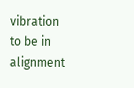vibration to be in alignment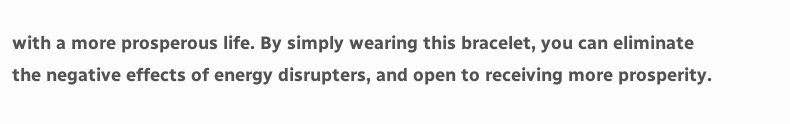with a more prosperous life. By simply wearing this bracelet, you can eliminate the negative effects of energy disrupters, and open to receiving more prosperity.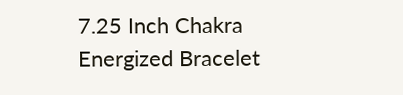7.25 Inch Chakra Energized Bracelet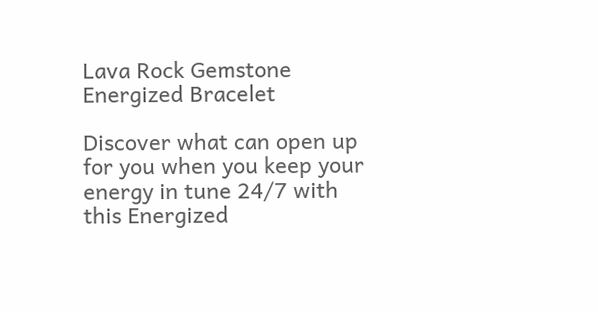Lava Rock Gemstone Energized Bracelet

Discover what can open up for you when you keep your energy in tune 24/7 with this Energized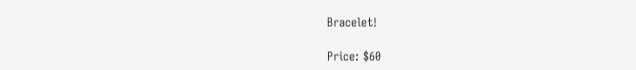Bracelet!

Price: $60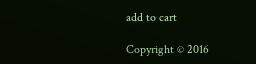add to cart

Copyright © 2016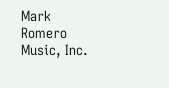Mark Romero Music, Inc.